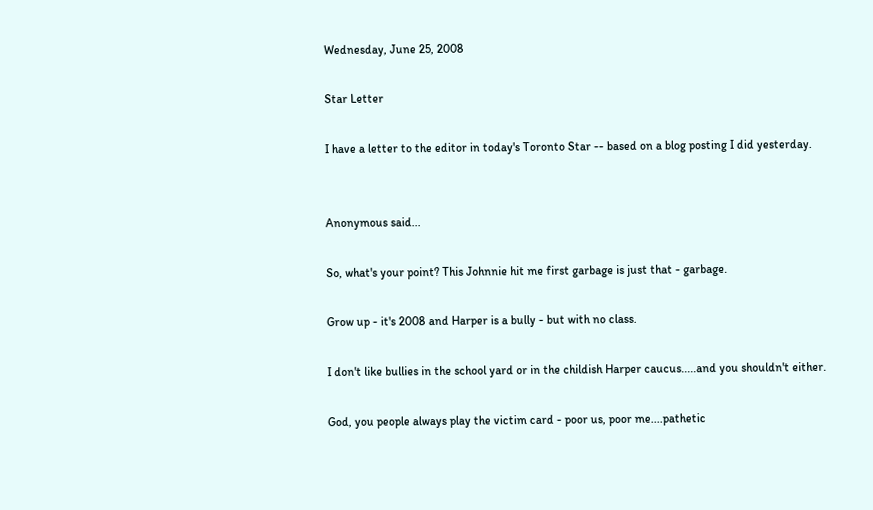Wednesday, June 25, 2008

Star Letter

I have a letter to the editor in today's Toronto Star -- based on a blog posting I did yesterday.


Anonymous said...

So, what's your point? This Johnnie hit me first garbage is just that - garbage.

Grow up - it's 2008 and Harper is a bully - but with no class.

I don't like bullies in the school yard or in the childish Harper caucus.....and you shouldn't either.

God, you people always play the victim card - poor us, poor me....pathetic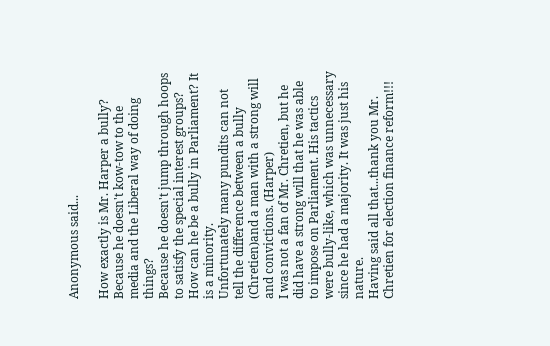Anonymous said...

How exactly is Mr. Harper a bully?
Because he doesn't kow-tow to the media and the Liberal way of doing things?
Because he doesn't jump through hoops to satisfy the special interest groups?
How can he be a bully in Parliament? It is a minority.
Unfortunately many pundits can not tell the difference between a bully (Chretien)and a man with a strong will and convictions. (Harper)
I was not a fan of Mr. Chretien, but he did have a strong will that he was able to impose on Parliament. His tactics were bully-like, which was unnecessary since he had a majority. It was just his nature.
Having said all that...thank you Mr. Chretien for election finance reform!!!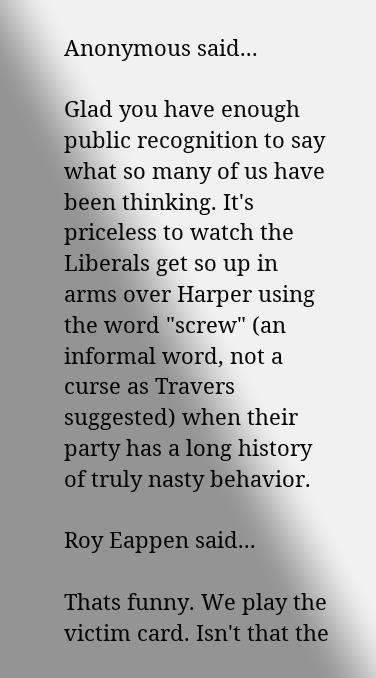Anonymous said...

Glad you have enough public recognition to say what so many of us have been thinking. It's priceless to watch the Liberals get so up in arms over Harper using the word "screw" (an informal word, not a curse as Travers suggested) when their party has a long history of truly nasty behavior.

Roy Eappen said...

Thats funny. We play the victim card. Isn't that the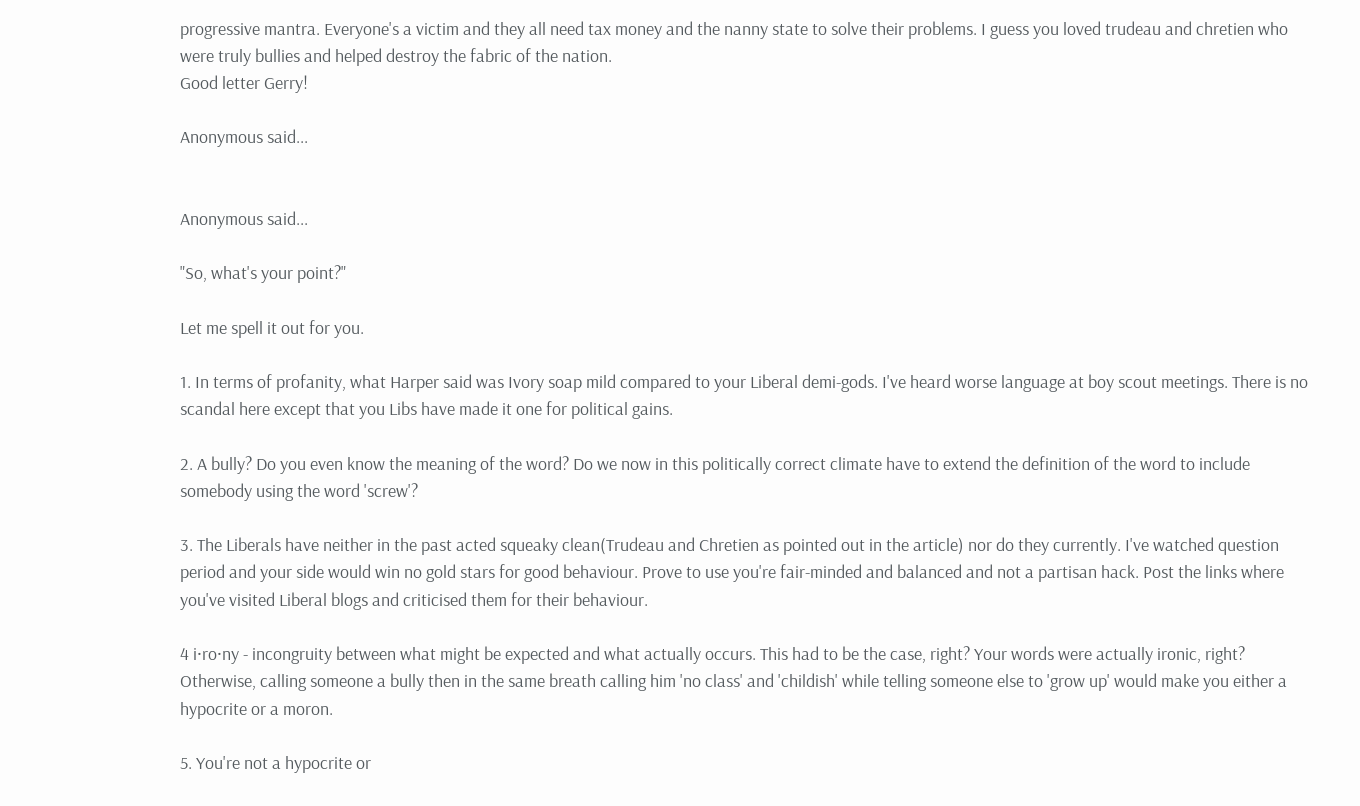progressive mantra. Everyone's a victim and they all need tax money and the nanny state to solve their problems. I guess you loved trudeau and chretien who were truly bullies and helped destroy the fabric of the nation.
Good letter Gerry!

Anonymous said...


Anonymous said...

"So, what's your point?"

Let me spell it out for you.

1. In terms of profanity, what Harper said was Ivory soap mild compared to your Liberal demi-gods. I've heard worse language at boy scout meetings. There is no scandal here except that you Libs have made it one for political gains.

2. A bully? Do you even know the meaning of the word? Do we now in this politically correct climate have to extend the definition of the word to include somebody using the word 'screw'?

3. The Liberals have neither in the past acted squeaky clean(Trudeau and Chretien as pointed out in the article) nor do they currently. I've watched question period and your side would win no gold stars for good behaviour. Prove to use you're fair-minded and balanced and not a partisan hack. Post the links where you've visited Liberal blogs and criticised them for their behaviour.

4 i·ro·ny - incongruity between what might be expected and what actually occurs. This had to be the case, right? Your words were actually ironic, right? Otherwise, calling someone a bully then in the same breath calling him 'no class' and 'childish' while telling someone else to 'grow up' would make you either a hypocrite or a moron.

5. You're not a hypocrite or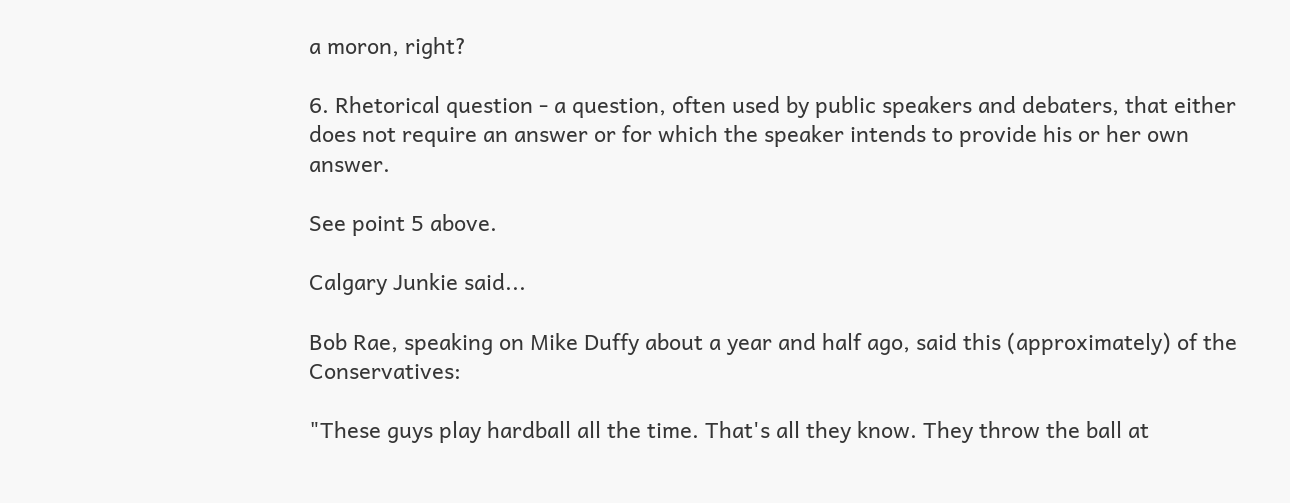a moron, right?

6. Rhetorical question - a question, often used by public speakers and debaters, that either does not require an answer or for which the speaker intends to provide his or her own answer.

See point 5 above.

Calgary Junkie said...

Bob Rae, speaking on Mike Duffy about a year and half ago, said this (approximately) of the Conservatives:

"These guys play hardball all the time. That's all they know. They throw the ball at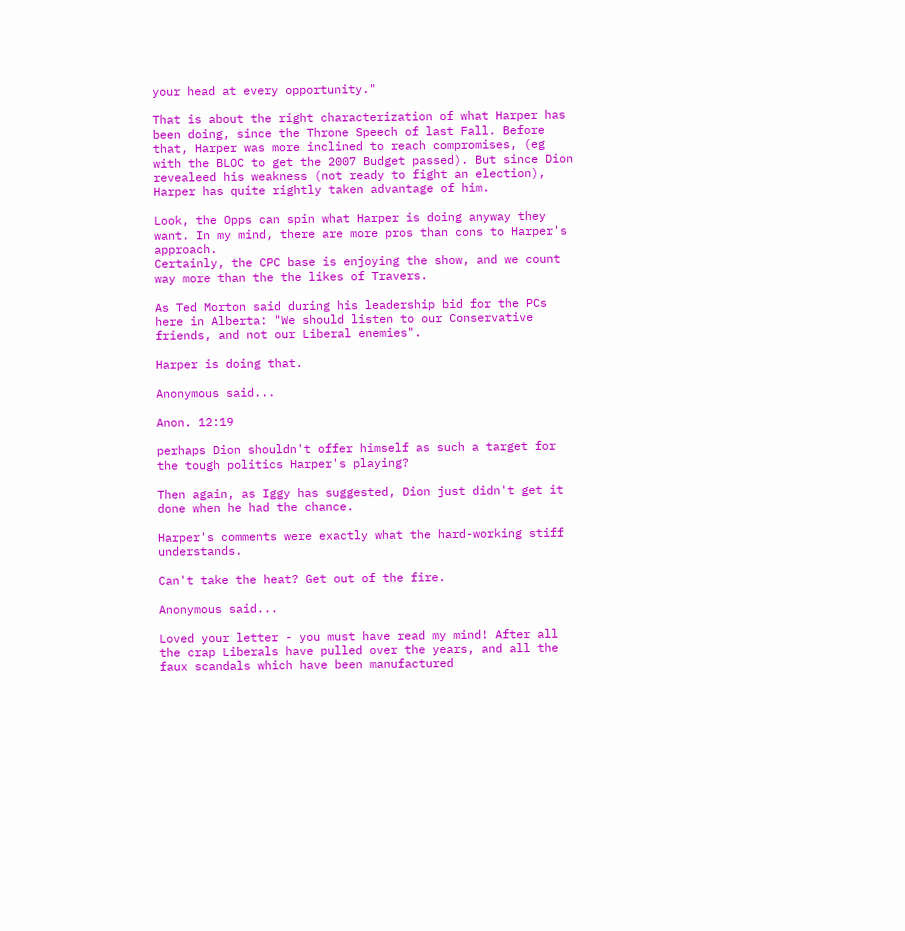your head at every opportunity."

That is about the right characterization of what Harper has been doing, since the Throne Speech of last Fall. Before that, Harper was more inclined to reach compromises, (eg with the BLOC to get the 2007 Budget passed). But since Dion revealeed his weakness (not ready to fight an election), Harper has quite rightly taken advantage of him.

Look, the Opps can spin what Harper is doing anyway they want. In my mind, there are more pros than cons to Harper's approach.
Certainly, the CPC base is enjoying the show, and we count way more than the the likes of Travers.

As Ted Morton said during his leadership bid for the PCs here in Alberta: "We should listen to our Conservative friends, and not our Liberal enemies".

Harper is doing that.

Anonymous said...

Anon. 12:19

perhaps Dion shouldn't offer himself as such a target for the tough politics Harper's playing?

Then again, as Iggy has suggested, Dion just didn't get it done when he had the chance.

Harper's comments were exactly what the hard-working stiff understands.

Can't take the heat? Get out of the fire.

Anonymous said...

Loved your letter - you must have read my mind! After all the crap Liberals have pulled over the years, and all the faux scandals which have been manufactured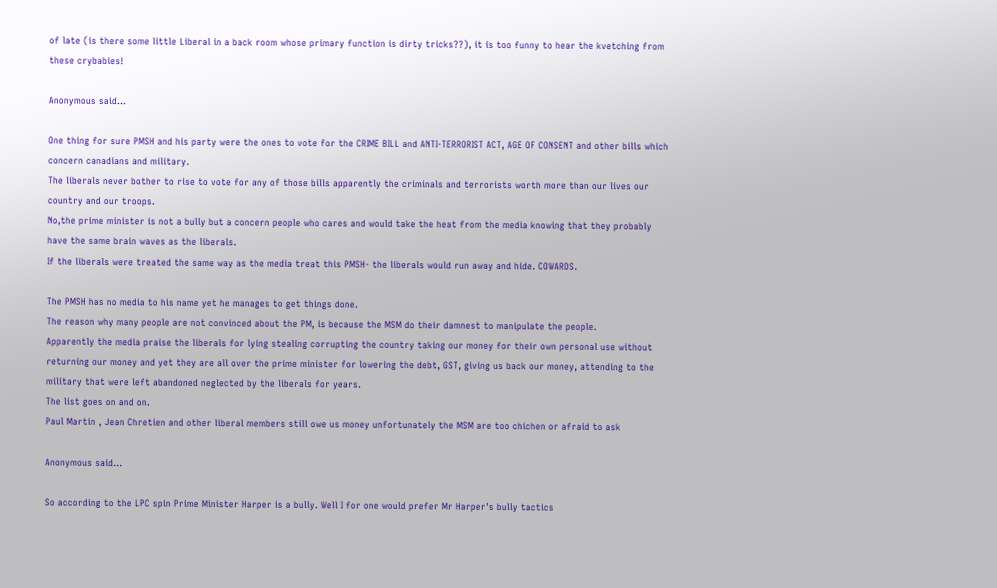of late (is there some little Liberal in a back room whose primary function is dirty tricks??), it is too funny to hear the kvetching from these crybabies!

Anonymous said...

One thing for sure PMSH and his party were the ones to vote for the CRIME BILL and ANTI-TERRORIST ACT, AGE OF CONSENT and other bills which concern canadians and military.
The liberals never bother to rise to vote for any of those bills apparently the criminals and terrorists worth more than our lives our country and our troops.
No,the prime minister is not a bully but a concern people who cares and would take the heat from the media knowing that they probably have the same brain waves as the liberals.
If the liberals were treated the same way as the media treat this PMSH- the liberals would run away and hide. COWARDS.

The PMSH has no media to his name yet he manages to get things done.
The reason why many people are not convinced about the PM, is because the MSM do their damnest to manipulate the people.
Apparently the media praise the liberals for lying stealing corrupting the country taking our money for their own personal use without returning our money and yet they are all over the prime minister for lowering the debt, GST, giving us back our money, attending to the military that were left abandoned neglected by the liberals for years.
The list goes on and on.
Paul Martin , Jean Chretien and other liberal members still owe us money unfortunately the MSM are too chichen or afraid to ask

Anonymous said...

So according to the LPC spin Prime Minister Harper is a bully. Well I for one would prefer Mr Harper's bully tactics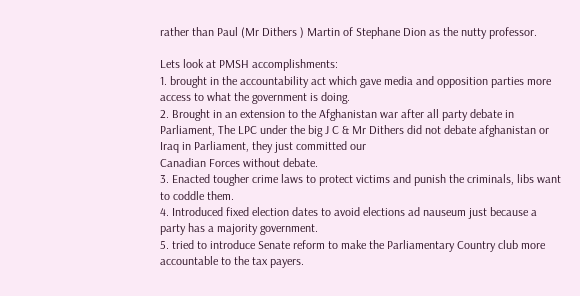rather than Paul (Mr Dithers ) Martin of Stephane Dion as the nutty professor.

Lets look at PMSH accomplishments:
1. brought in the accountability act which gave media and opposition parties more access to what the government is doing.
2. Brought in an extension to the Afghanistan war after all party debate in Parliament, The LPC under the big J C & Mr Dithers did not debate afghanistan or Iraq in Parliament, they just committed our
Canadian Forces without debate.
3. Enacted tougher crime laws to protect victims and punish the criminals, libs want to coddle them.
4. Introduced fixed election dates to avoid elections ad nauseum just because a party has a majority government.
5. tried to introduce Senate reform to make the Parliamentary Country club more accountable to the tax payers.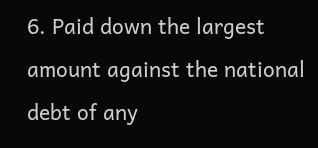6. Paid down the largest amount against the national debt of any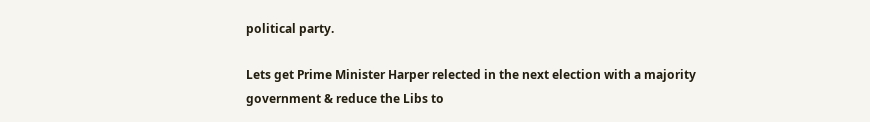political party.

Lets get Prime Minister Harper relected in the next election with a majority government & reduce the Libs to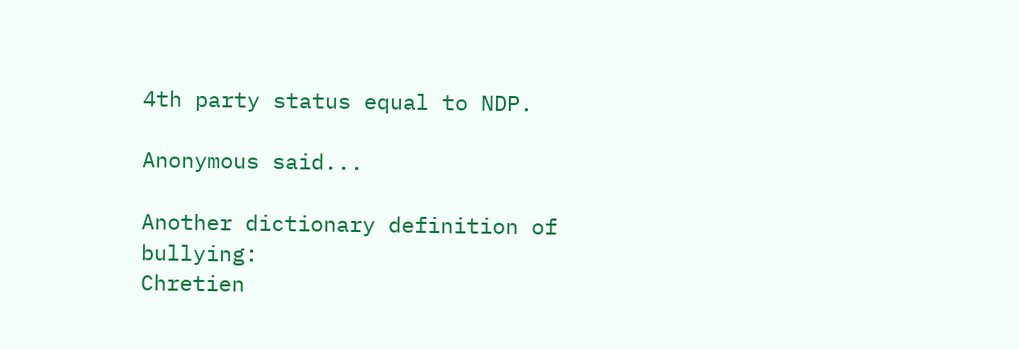4th party status equal to NDP.

Anonymous said...

Another dictionary definition of bullying:
Chretien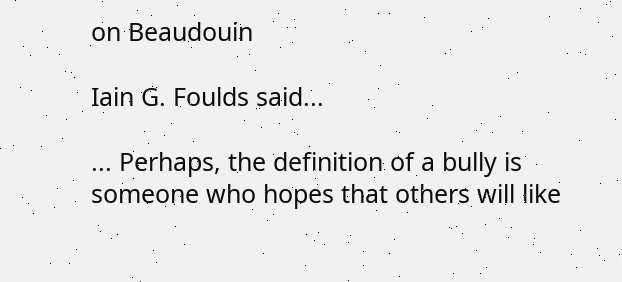on Beaudouin

Iain G. Foulds said...

... Perhaps, the definition of a bully is someone who hopes that others will like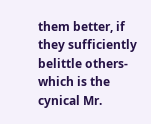them better, if they sufficiently belittle others- which is the cynical Mr.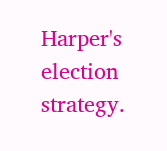Harper's election strategy.